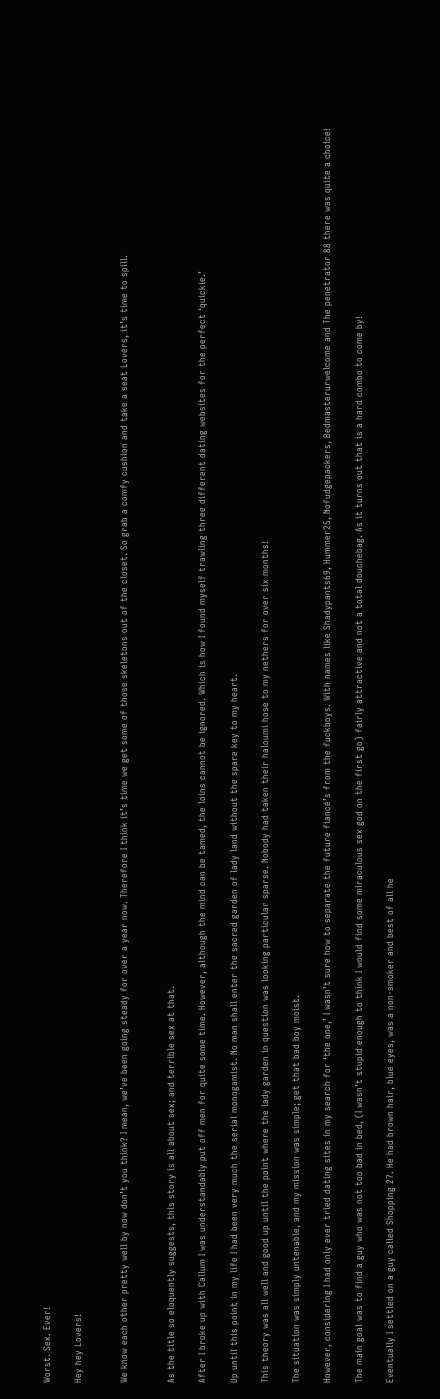Worst. Sex. Ever!

Hey hey Lovers!


We know each other pretty well by now don’t you think? I mean, we’ve been going steady for over a year now. Therefore I think it’s time we get some of those skeletons out of the closet. So grab a comfy cushion and take a seat Lovers, it’s time to spill.


As the title so eloquently suggests, this story is all about sex; and terrible sex at that.

After I broke up with Callum I was understandably put off men for quite some time. However, although the mind can be tamed, the loins cannot be ignored. Which is how I found myself trawling three different dating websites for the perfect ‘quickie.’

Up until this point in my life I had been very much the serial monogamist. No man shall enter the sacred garden of lady land without the spare key to my heart.

This theory was all well and good up until the point where the lady garden in question was looking particular sparse. Nobody had taken their haloumi hose to my nethers for over six months!

The situation was simply untenable, and my mission was simple; get that bad boy moist.

However, considering I had only ever tried dating sites in my search for ‘the one,’ I wasn’t sure how to separate the future fiancé’s from the fuckboys. With names like Shadypants69, Hummer25, Nofudgepackers, Bedmasterurwelcome and The penetrator 88 there was quite a choice!

The main goal was to find a guy who was not too bad in bed, (I wasn’t stupid enough to think I would find some miraculous sex god on the first go) fairly attractive and not a total douchebag. As it turns out that is a hard combo to come by!

Eventually I settled on a guy called Shopping 27. He had brown hair, blue eyes, was a non-smoker and best of all he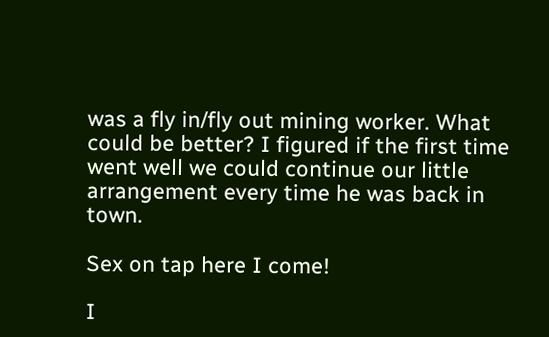was a fly in/fly out mining worker. What could be better? I figured if the first time went well we could continue our little arrangement every time he was back in town.

Sex on tap here I come!

I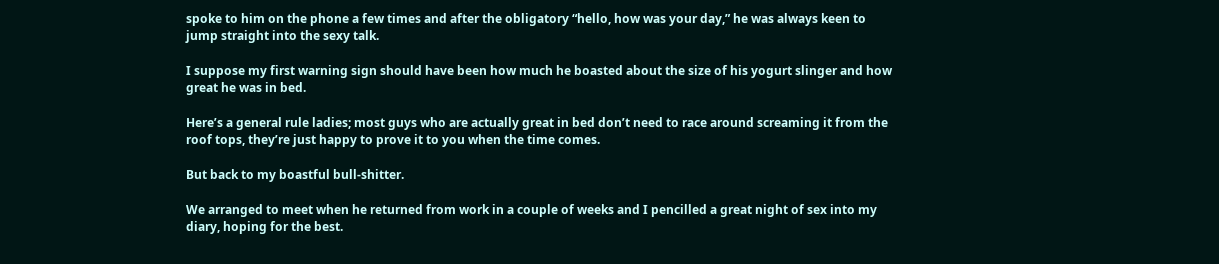spoke to him on the phone a few times and after the obligatory “hello, how was your day,” he was always keen to jump straight into the sexy talk.

I suppose my first warning sign should have been how much he boasted about the size of his yogurt slinger and how great he was in bed.

Here’s a general rule ladies; most guys who are actually great in bed don’t need to race around screaming it from the roof tops, they’re just happy to prove it to you when the time comes.

But back to my boastful bull-shitter.

We arranged to meet when he returned from work in a couple of weeks and I pencilled a great night of sex into my diary, hoping for the best.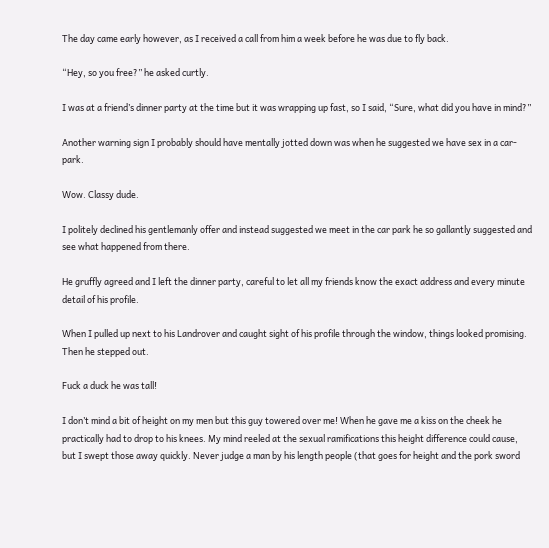The day came early however, as I received a call from him a week before he was due to fly back.

“Hey, so you free?” he asked curtly.

I was at a friend’s dinner party at the time but it was wrapping up fast, so I said, “Sure, what did you have in mind?”

Another warning sign I probably should have mentally jotted down was when he suggested we have sex in a car-park.

Wow. Classy dude.

I politely declined his gentlemanly offer and instead suggested we meet in the car park he so gallantly suggested and see what happened from there.

He gruffly agreed and I left the dinner party, careful to let all my friends know the exact address and every minute detail of his profile.

When I pulled up next to his Landrover and caught sight of his profile through the window, things looked promising. Then he stepped out.

Fuck a duck he was tall!

I don’t mind a bit of height on my men but this guy towered over me! When he gave me a kiss on the cheek he practically had to drop to his knees. My mind reeled at the sexual ramifications this height difference could cause, but I swept those away quickly. Never judge a man by his length people (that goes for height and the pork sword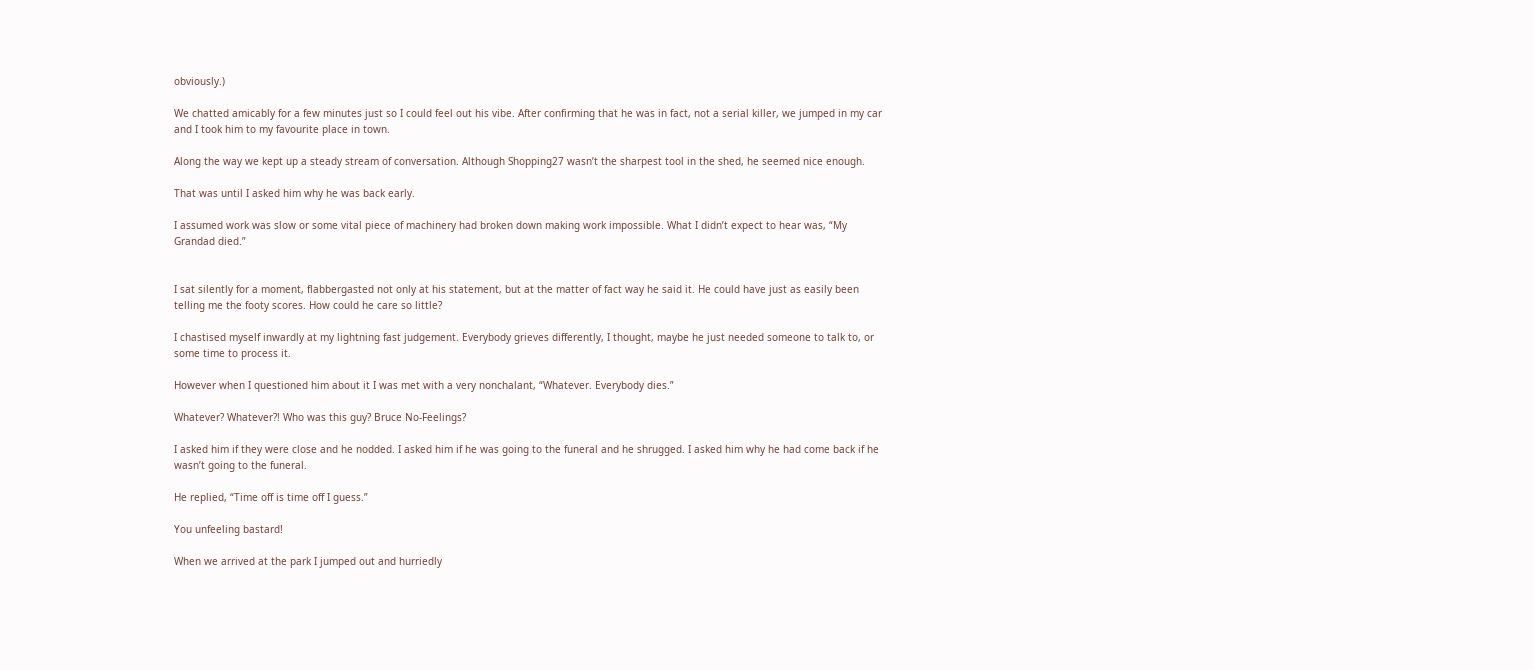obviously.)

We chatted amicably for a few minutes just so I could feel out his vibe. After confirming that he was in fact, not a serial killer, we jumped in my car and I took him to my favourite place in town.

Along the way we kept up a steady stream of conversation. Although Shopping27 wasn’t the sharpest tool in the shed, he seemed nice enough.

That was until I asked him why he was back early.

I assumed work was slow or some vital piece of machinery had broken down making work impossible. What I didn’t expect to hear was, “My Grandad died.”


I sat silently for a moment, flabbergasted not only at his statement, but at the matter of fact way he said it. He could have just as easily been telling me the footy scores. How could he care so little?

I chastised myself inwardly at my lightning fast judgement. Everybody grieves differently, I thought, maybe he just needed someone to talk to, or some time to process it.

However when I questioned him about it I was met with a very nonchalant, “Whatever. Everybody dies.”

Whatever? Whatever?! Who was this guy? Bruce No-Feelings?

I asked him if they were close and he nodded. I asked him if he was going to the funeral and he shrugged. I asked him why he had come back if he wasn’t going to the funeral.

He replied, “Time off is time off I guess.”

You unfeeling bastard!

When we arrived at the park I jumped out and hurriedly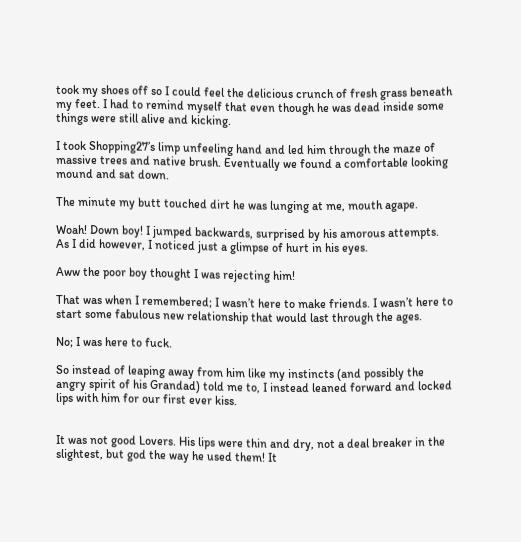took my shoes off so I could feel the delicious crunch of fresh grass beneath my feet. I had to remind myself that even though he was dead inside some things were still alive and kicking.

I took Shopping27’s limp unfeeling hand and led him through the maze of massive trees and native brush. Eventually we found a comfortable looking mound and sat down.

The minute my butt touched dirt he was lunging at me, mouth agape.

Woah! Down boy! I jumped backwards, surprised by his amorous attempts. As I did however, I noticed just a glimpse of hurt in his eyes.

Aww the poor boy thought I was rejecting him!

That was when I remembered; I wasn’t here to make friends. I wasn’t here to start some fabulous new relationship that would last through the ages.

No; I was here to fuck.

So instead of leaping away from him like my instincts (and possibly the angry spirit of his Grandad) told me to, I instead leaned forward and locked lips with him for our first ever kiss.


It was not good Lovers. His lips were thin and dry, not a deal breaker in the slightest, but god the way he used them! It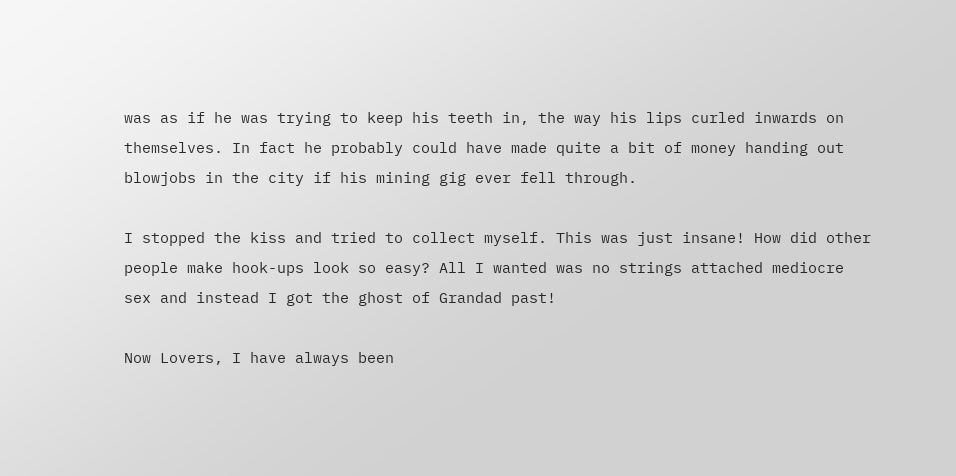was as if he was trying to keep his teeth in, the way his lips curled inwards on themselves. In fact he probably could have made quite a bit of money handing out blowjobs in the city if his mining gig ever fell through.

I stopped the kiss and tried to collect myself. This was just insane! How did other people make hook-ups look so easy? All I wanted was no strings attached mediocre sex and instead I got the ghost of Grandad past!

Now Lovers, I have always been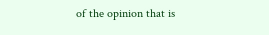of the opinion that is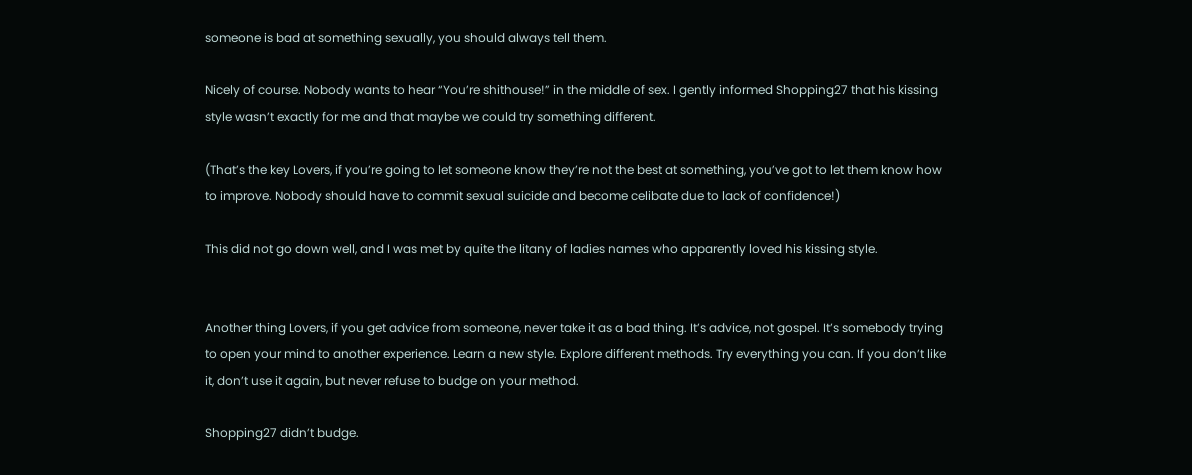someone is bad at something sexually, you should always tell them.

Nicely of course. Nobody wants to hear “You’re shithouse!” in the middle of sex. I gently informed Shopping27 that his kissing style wasn’t exactly for me and that maybe we could try something different.

(That’s the key Lovers, if you’re going to let someone know they’re not the best at something, you’ve got to let them know how to improve. Nobody should have to commit sexual suicide and become celibate due to lack of confidence!)

This did not go down well, and I was met by quite the litany of ladies names who apparently loved his kissing style.


Another thing Lovers, if you get advice from someone, never take it as a bad thing. It’s advice, not gospel. It’s somebody trying to open your mind to another experience. Learn a new style. Explore different methods. Try everything you can. If you don’t like it, don’t use it again, but never refuse to budge on your method.

Shopping27 didn’t budge.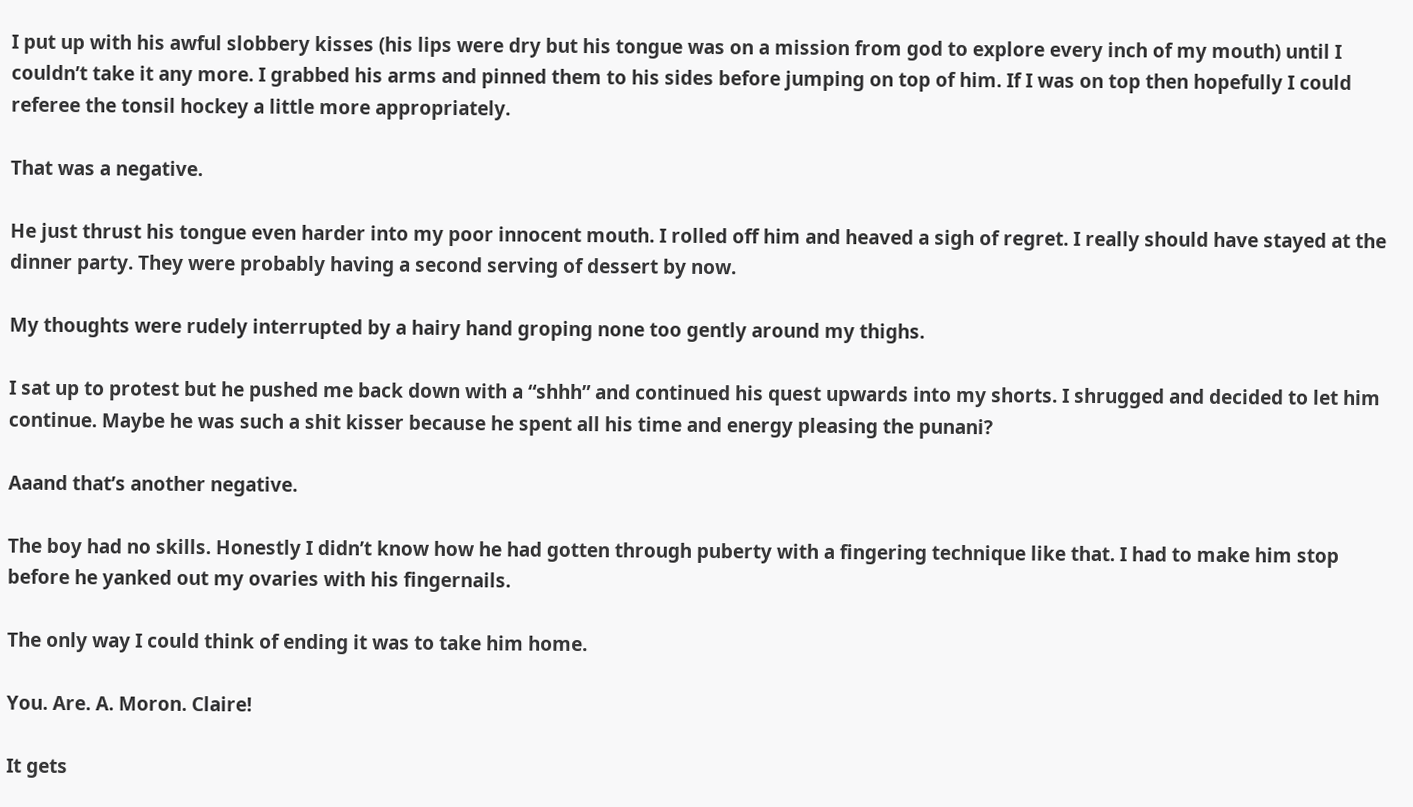I put up with his awful slobbery kisses (his lips were dry but his tongue was on a mission from god to explore every inch of my mouth) until I couldn’t take it any more. I grabbed his arms and pinned them to his sides before jumping on top of him. If I was on top then hopefully I could referee the tonsil hockey a little more appropriately.

That was a negative.

He just thrust his tongue even harder into my poor innocent mouth. I rolled off him and heaved a sigh of regret. I really should have stayed at the dinner party. They were probably having a second serving of dessert by now.

My thoughts were rudely interrupted by a hairy hand groping none too gently around my thighs.

I sat up to protest but he pushed me back down with a “shhh” and continued his quest upwards into my shorts. I shrugged and decided to let him continue. Maybe he was such a shit kisser because he spent all his time and energy pleasing the punani?

Aaand that’s another negative.

The boy had no skills. Honestly I didn’t know how he had gotten through puberty with a fingering technique like that. I had to make him stop before he yanked out my ovaries with his fingernails.

The only way I could think of ending it was to take him home.

You. Are. A. Moron. Claire!

It gets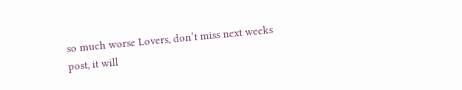so much worse Lovers, don’t miss next weeks post, it will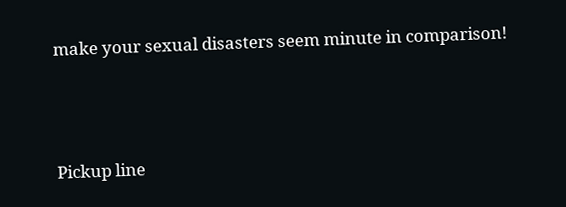make your sexual disasters seem minute in comparison!



Pickup line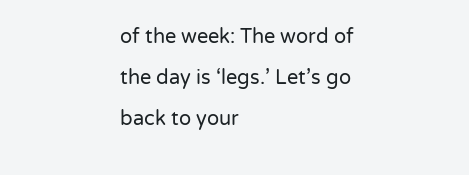of the week: The word of the day is ‘legs.’ Let’s go back to your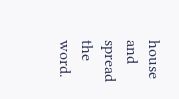house and spread the word.